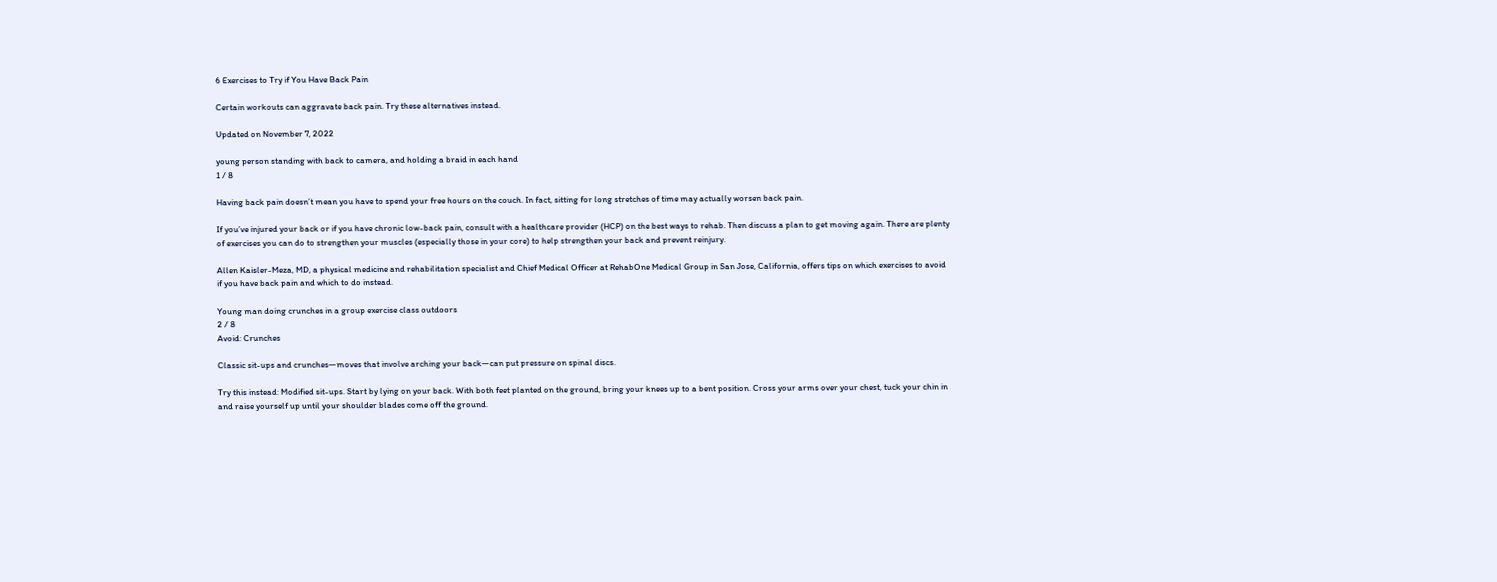6 Exercises to Try if You Have Back Pain

Certain workouts can aggravate back pain. Try these alternatives instead.

Updated on November 7, 2022

young person standing with back to camera, and holding a braid in each hand
1 / 8

Having back pain doesn’t mean you have to spend your free hours on the couch. In fact, sitting for long stretches of time may actually worsen back pain.

If you’ve injured your back or if you have chronic low-back pain, consult with a healthcare provider (HCP) on the best ways to rehab. Then discuss a plan to get moving again. There are plenty of exercises you can do to strengthen your muscles (especially those in your core) to help strengthen your back and prevent reinjury.

Allen Kaisler-Meza, MD, a physical medicine and rehabilitation specialist and Chief Medical Officer at RehabOne Medical Group in San Jose, California, offers tips on which exercises to avoid if you have back pain and which to do instead.

Young man doing crunches in a group exercise class outdoors
2 / 8
Avoid: Crunches

Classic sit-ups and crunches—moves that involve arching your back—can put pressure on spinal discs.

Try this instead: Modified sit-ups. Start by lying on your back. With both feet planted on the ground, bring your knees up to a bent position. Cross your arms over your chest, tuck your chin in and raise yourself up until your shoulder blades come off the ground.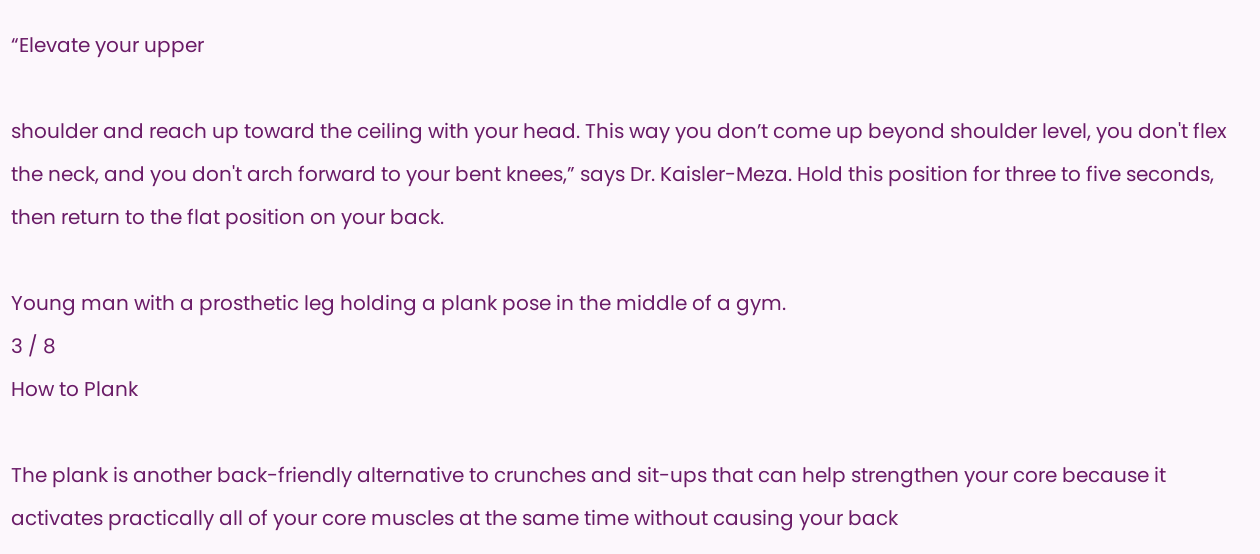“Elevate your upper

shoulder and reach up toward the ceiling with your head. This way you don’t come up beyond shoulder level, you don't flex the neck, and you don't arch forward to your bent knees,” says Dr. Kaisler-Meza. Hold this position for three to five seconds, then return to the flat position on your back.

Young man with a prosthetic leg holding a plank pose in the middle of a gym.
3 / 8
How to Plank

The plank is another back-friendly alternative to crunches and sit-ups that can help strengthen your core because it activates practically all of your core muscles at the same time without causing your back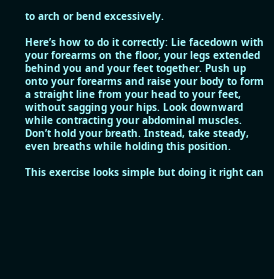to arch or bend excessively.

Here’s how to do it correctly: Lie facedown with your forearms on the floor, your legs extended behind you and your feet together. Push up onto your forearms and raise your body to form a straight line from your head to your feet, without sagging your hips. Look downward while contracting your abdominal muscles. Don’t hold your breath. Instead, take steady, even breaths while holding this position.

This exercise looks simple but doing it right can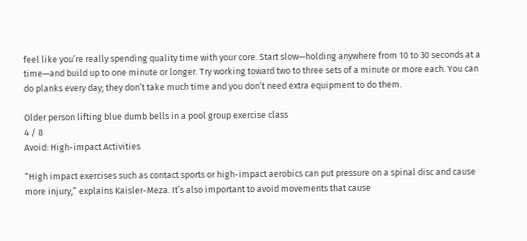feel like you’re really spending quality time with your core. Start slow—holding anywhere from 10 to 30 seconds at a time—and build up to one minute or longer. Try working toward two to three sets of a minute or more each. You can do planks every day; they don’t take much time and you don’t need extra equipment to do them.

Older person lifting blue dumb bells in a pool group exercise class
4 / 8
Avoid: High-impact Activities

“High impact exercises such as contact sports or high-impact aerobics can put pressure on a spinal disc and cause more injury,” explains Kaisler-Meza. It’s also important to avoid movements that cause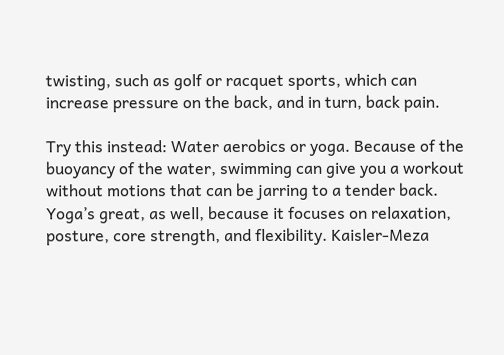twisting, such as golf or racquet sports, which can increase pressure on the back, and in turn, back pain.

Try this instead: Water aerobics or yoga. Because of the buoyancy of the water, swimming can give you a workout without motions that can be jarring to a tender back. Yoga’s great, as well, because it focuses on relaxation, posture, core strength, and flexibility. Kaisler-Meza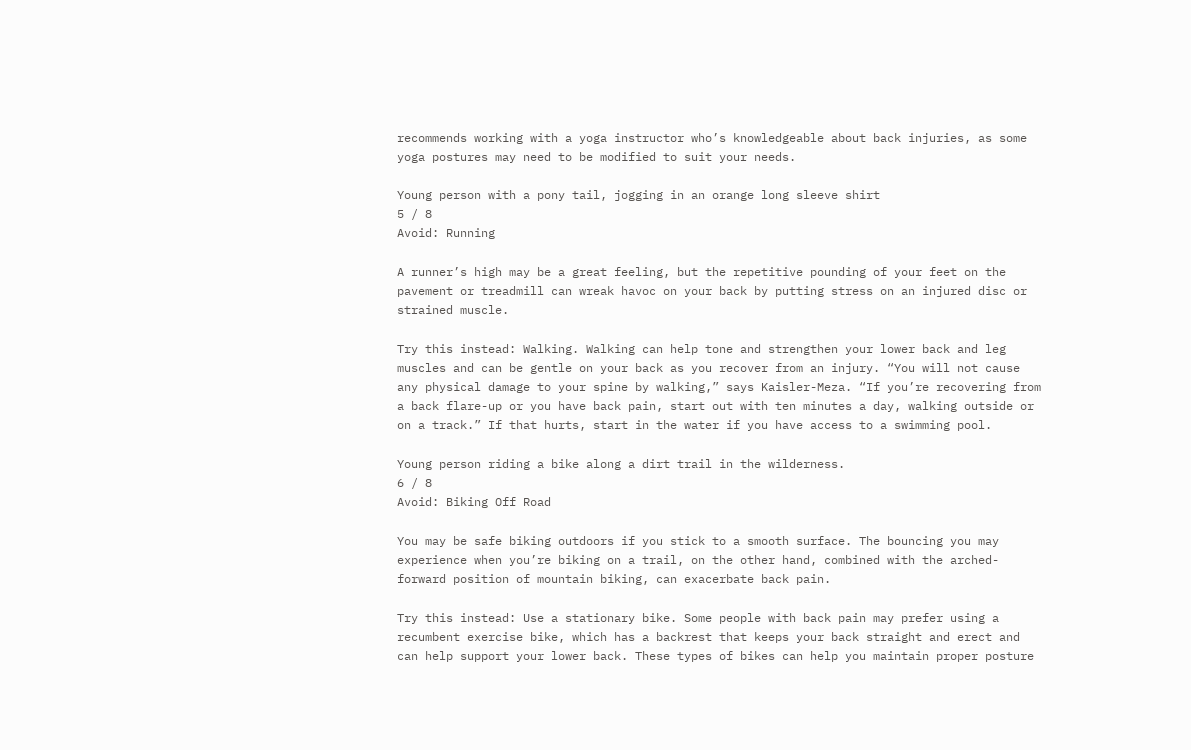recommends working with a yoga instructor who’s knowledgeable about back injuries, as some yoga postures may need to be modified to suit your needs.

Young person with a pony tail, jogging in an orange long sleeve shirt
5 / 8
Avoid: Running

A runner’s high may be a great feeling, but the repetitive pounding of your feet on the pavement or treadmill can wreak havoc on your back by putting stress on an injured disc or strained muscle.

Try this instead: Walking. Walking can help tone and strengthen your lower back and leg muscles and can be gentle on your back as you recover from an injury. “You will not cause any physical damage to your spine by walking,” says Kaisler-Meza. “If you’re recovering from a back flare-up or you have back pain, start out with ten minutes a day, walking outside or on a track.” If that hurts, start in the water if you have access to a swimming pool.

Young person riding a bike along a dirt trail in the wilderness.
6 / 8
Avoid: Biking Off Road

You may be safe biking outdoors if you stick to a smooth surface. The bouncing you may experience when you’re biking on a trail, on the other hand, combined with the arched-forward position of mountain biking, can exacerbate back pain.

Try this instead: Use a stationary bike. Some people with back pain may prefer using a recumbent exercise bike, which has a backrest that keeps your back straight and erect and can help support your lower back. These types of bikes can help you maintain proper posture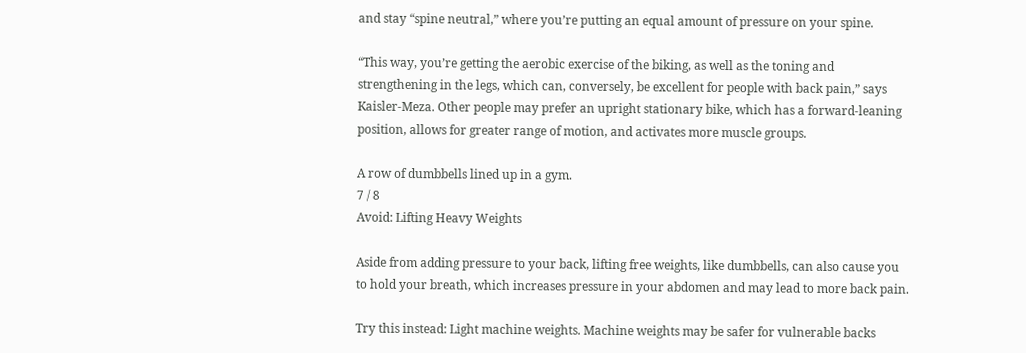and stay “spine neutral,” where you’re putting an equal amount of pressure on your spine.

“This way, you’re getting the aerobic exercise of the biking, as well as the toning and strengthening in the legs, which can, conversely, be excellent for people with back pain,” says Kaisler-Meza. Other people may prefer an upright stationary bike, which has a forward-leaning position, allows for greater range of motion, and activates more muscle groups.

A row of dumbbells lined up in a gym.
7 / 8
Avoid: Lifting Heavy Weights

Aside from adding pressure to your back, lifting free weights, like dumbbells, can also cause you to hold your breath, which increases pressure in your abdomen and may lead to more back pain.

Try this instead: Light machine weights. Machine weights may be safer for vulnerable backs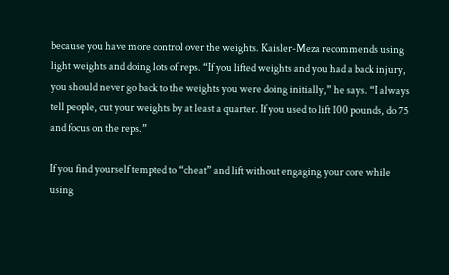because you have more control over the weights. Kaisler-Meza recommends using light weights and doing lots of reps. “If you lifted weights and you had a back injury, you should never go back to the weights you were doing initially,” he says. “I always tell people, cut your weights by at least a quarter. If you used to lift 100 pounds, do 75 and focus on the reps.”

If you find yourself tempted to “cheat” and lift without engaging your core while using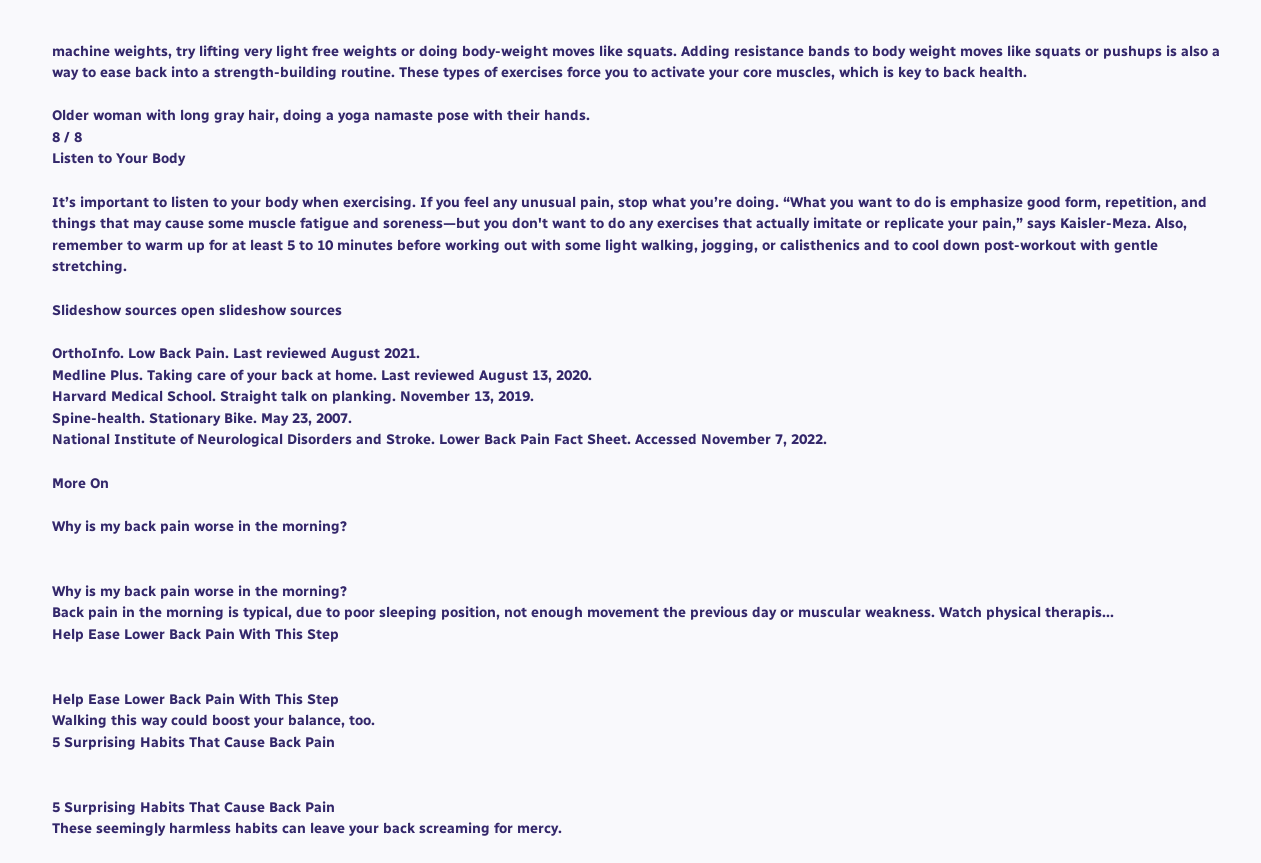machine weights, try lifting very light free weights or doing body-weight moves like squats. Adding resistance bands to body weight moves like squats or pushups is also a way to ease back into a strength-building routine. These types of exercises force you to activate your core muscles, which is key to back health.

Older woman with long gray hair, doing a yoga namaste pose with their hands.
8 / 8
Listen to Your Body

It’s important to listen to your body when exercising. If you feel any unusual pain, stop what you’re doing. “What you want to do is emphasize good form, repetition, and things that may cause some muscle fatigue and soreness—but you don't want to do any exercises that actually imitate or replicate your pain,” says Kaisler-Meza. Also, remember to warm up for at least 5 to 10 minutes before working out with some light walking, jogging, or calisthenics and to cool down post-workout with gentle stretching.

Slideshow sources open slideshow sources

OrthoInfo. Low Back Pain. Last reviewed August 2021.
Medline Plus. Taking care of your back at home. Last reviewed August 13, 2020.
Harvard Medical School. Straight talk on planking. November 13, 2019.
Spine-health. Stationary Bike. May 23, 2007.
National Institute of Neurological Disorders and Stroke. Lower Back Pain Fact Sheet. Accessed November 7, 2022.

More On

Why is my back pain worse in the morning?


Why is my back pain worse in the morning?
Back pain in the morning is typical, due to poor sleeping position, not enough movement the previous day or muscular weakness. Watch physical therapis...
Help Ease Lower Back Pain With This Step


Help Ease Lower Back Pain With This Step
Walking this way could boost your balance, too.
5 Surprising Habits That Cause Back Pain


5 Surprising Habits That Cause Back Pain
These seemingly harmless habits can leave your back screaming for mercy.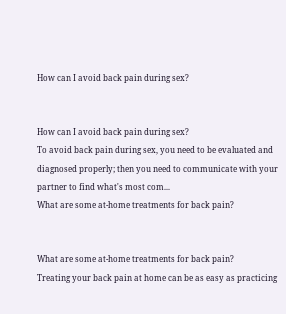How can I avoid back pain during sex?


How can I avoid back pain during sex?
To avoid back pain during sex, you need to be evaluated and diagnosed properly; then you need to communicate with your partner to find what's most com...
What are some at-home treatments for back pain?


What are some at-home treatments for back pain?
Treating your back pain at home can be as easy as practicing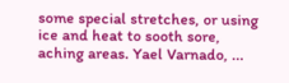some special stretches, or using ice and heat to sooth sore, aching areas. Yael Varnado, ...